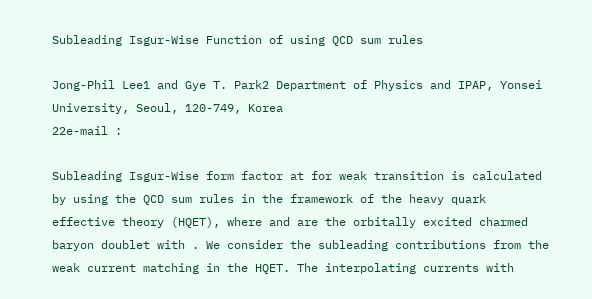Subleading Isgur-Wise Function of using QCD sum rules

Jong-Phil Lee1 and Gye T. Park2 Department of Physics and IPAP, Yonsei University, Seoul, 120-749, Korea
22e-mail :

Subleading Isgur-Wise form factor at for weak transition is calculated by using the QCD sum rules in the framework of the heavy quark effective theory (HQET), where and are the orbitally excited charmed baryon doublet with . We consider the subleading contributions from the weak current matching in the HQET. The interpolating currents with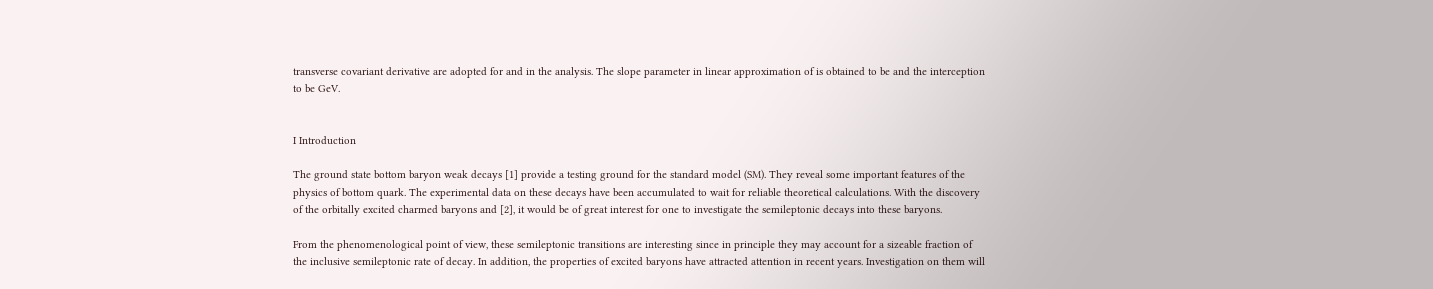transverse covariant derivative are adopted for and in the analysis. The slope parameter in linear approximation of is obtained to be and the interception to be GeV.


I Introduction

The ground state bottom baryon weak decays [1] provide a testing ground for the standard model (SM). They reveal some important features of the physics of bottom quark. The experimental data on these decays have been accumulated to wait for reliable theoretical calculations. With the discovery of the orbitally excited charmed baryons and [2], it would be of great interest for one to investigate the semileptonic decays into these baryons.

From the phenomenological point of view, these semileptonic transitions are interesting since in principle they may account for a sizeable fraction of the inclusive semileptonic rate of decay. In addition, the properties of excited baryons have attracted attention in recent years. Investigation on them will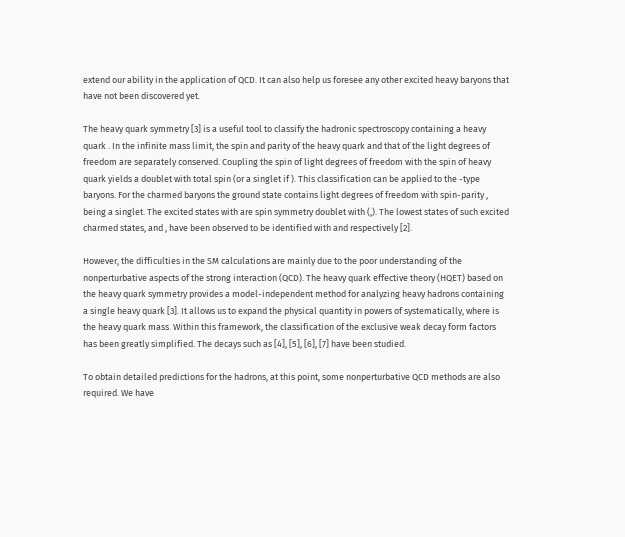extend our ability in the application of QCD. It can also help us foresee any other excited heavy baryons that have not been discovered yet.

The heavy quark symmetry [3] is a useful tool to classify the hadronic spectroscopy containing a heavy quark . In the infinite mass limit, the spin and parity of the heavy quark and that of the light degrees of freedom are separately conserved. Coupling the spin of light degrees of freedom with the spin of heavy quark yields a doublet with total spin (or a singlet if ). This classification can be applied to the -type baryons. For the charmed baryons the ground state contains light degrees of freedom with spin-parity , being a singlet. The excited states with are spin symmetry doublet with (,). The lowest states of such excited charmed states, and , have been observed to be identified with and respectively [2].

However, the difficulties in the SM calculations are mainly due to the poor understanding of the nonperturbative aspects of the strong interaction (QCD). The heavy quark effective theory (HQET) based on the heavy quark symmetry provides a model-independent method for analyzing heavy hadrons containing a single heavy quark [3]. It allows us to expand the physical quantity in powers of systematically, where is the heavy quark mass. Within this framework, the classification of the exclusive weak decay form factors has been greatly simplified. The decays such as [4], [5], [6], [7] have been studied.

To obtain detailed predictions for the hadrons, at this point, some nonperturbative QCD methods are also required. We have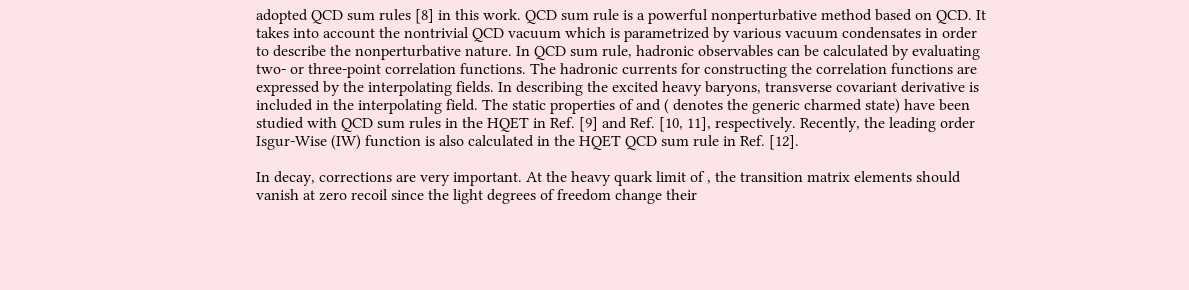adopted QCD sum rules [8] in this work. QCD sum rule is a powerful nonperturbative method based on QCD. It takes into account the nontrivial QCD vacuum which is parametrized by various vacuum condensates in order to describe the nonperturbative nature. In QCD sum rule, hadronic observables can be calculated by evaluating two- or three-point correlation functions. The hadronic currents for constructing the correlation functions are expressed by the interpolating fields. In describing the excited heavy baryons, transverse covariant derivative is included in the interpolating field. The static properties of and ( denotes the generic charmed state) have been studied with QCD sum rules in the HQET in Ref. [9] and Ref. [10, 11], respectively. Recently, the leading order Isgur-Wise (IW) function is also calculated in the HQET QCD sum rule in Ref. [12].

In decay, corrections are very important. At the heavy quark limit of , the transition matrix elements should vanish at zero recoil since the light degrees of freedom change their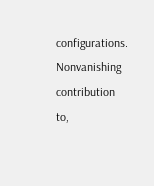configurations. Nonvanishing contribution to,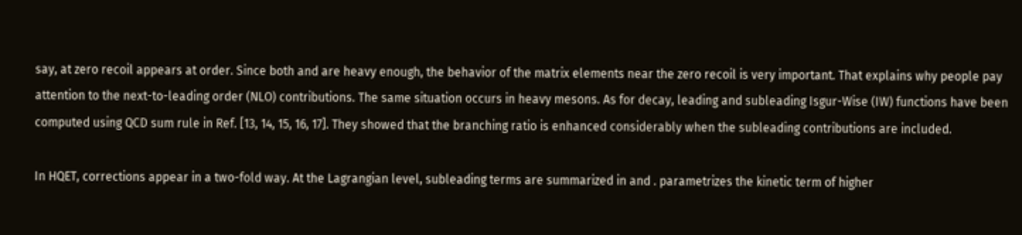say, at zero recoil appears at order. Since both and are heavy enough, the behavior of the matrix elements near the zero recoil is very important. That explains why people pay attention to the next-to-leading order (NLO) contributions. The same situation occurs in heavy mesons. As for decay, leading and subleading Isgur-Wise (IW) functions have been computed using QCD sum rule in Ref. [13, 14, 15, 16, 17]. They showed that the branching ratio is enhanced considerably when the subleading contributions are included.

In HQET, corrections appear in a two-fold way. At the Lagrangian level, subleading terms are summarized in and . parametrizes the kinetic term of higher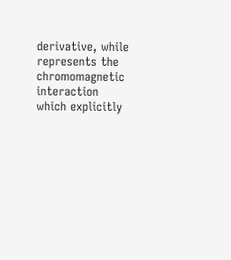derivative, while represents the chromomagnetic interaction which explicitly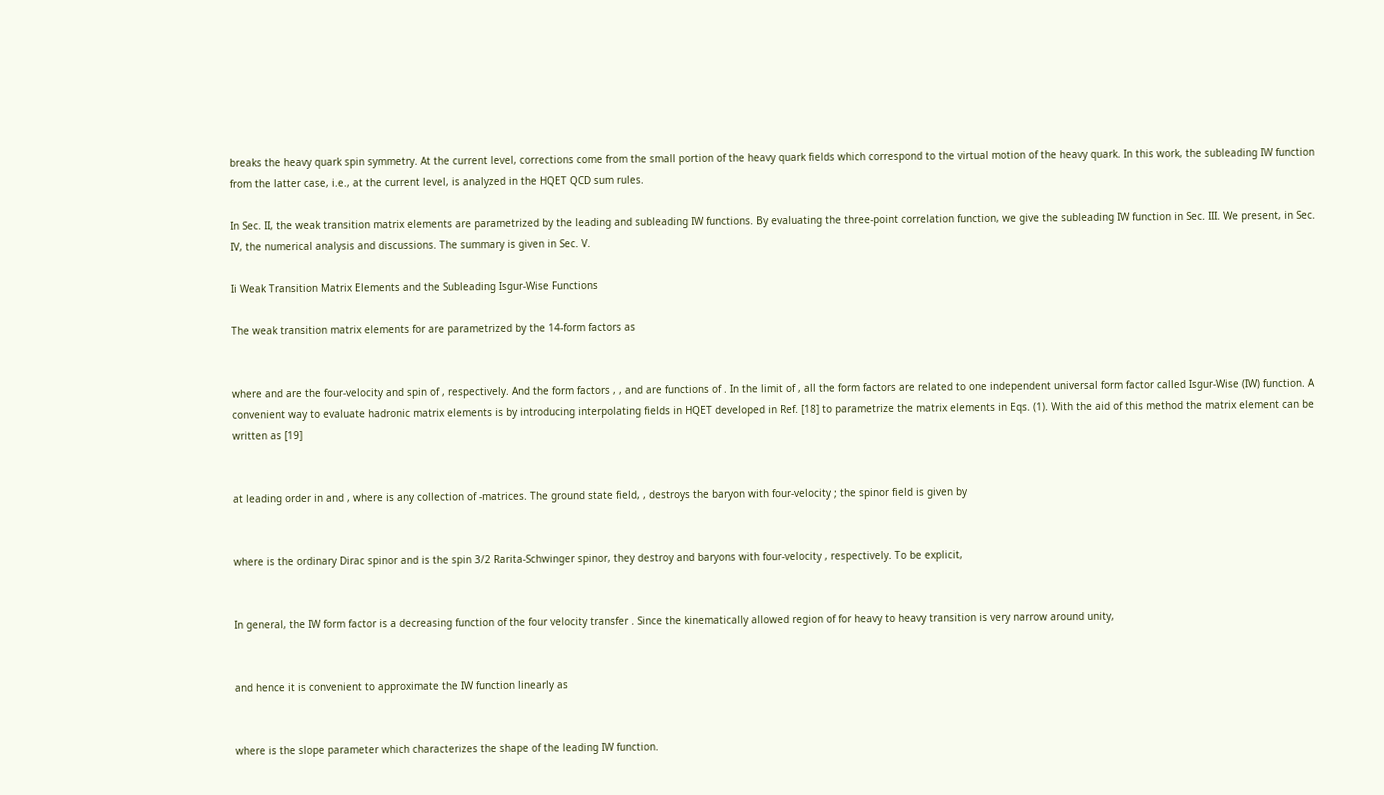breaks the heavy quark spin symmetry. At the current level, corrections come from the small portion of the heavy quark fields which correspond to the virtual motion of the heavy quark. In this work, the subleading IW function from the latter case, i.e., at the current level, is analyzed in the HQET QCD sum rules.

In Sec. II, the weak transition matrix elements are parametrized by the leading and subleading IW functions. By evaluating the three-point correlation function, we give the subleading IW function in Sec. III. We present, in Sec. IV, the numerical analysis and discussions. The summary is given in Sec. V.

Ii Weak Transition Matrix Elements and the Subleading Isgur-Wise Functions

The weak transition matrix elements for are parametrized by the 14-form factors as


where and are the four-velocity and spin of , respectively. And the form factors , , and are functions of . In the limit of , all the form factors are related to one independent universal form factor called Isgur-Wise (IW) function. A convenient way to evaluate hadronic matrix elements is by introducing interpolating fields in HQET developed in Ref. [18] to parametrize the matrix elements in Eqs. (1). With the aid of this method the matrix element can be written as [19]


at leading order in and , where is any collection of -matrices. The ground state field, , destroys the baryon with four-velocity ; the spinor field is given by


where is the ordinary Dirac spinor and is the spin 3/2 Rarita-Schwinger spinor, they destroy and baryons with four-velocity , respectively. To be explicit,


In general, the IW form factor is a decreasing function of the four velocity transfer . Since the kinematically allowed region of for heavy to heavy transition is very narrow around unity,


and hence it is convenient to approximate the IW function linearly as


where is the slope parameter which characterizes the shape of the leading IW function.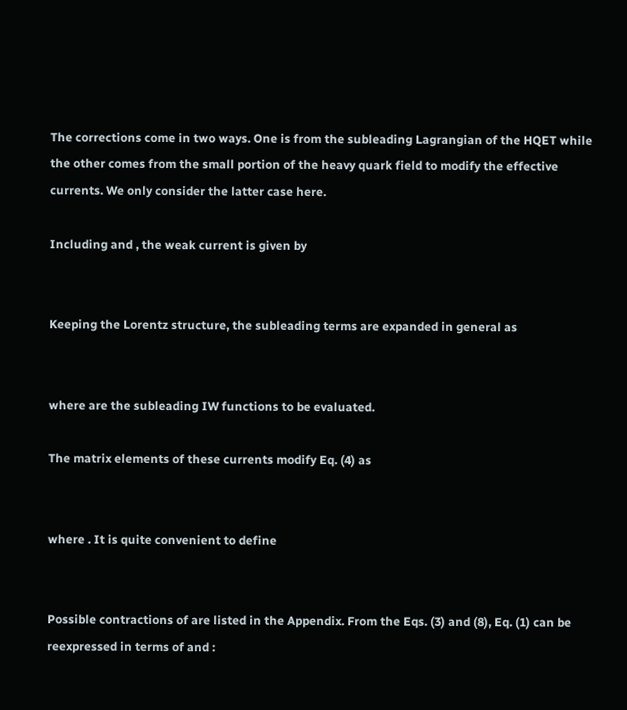The corrections come in two ways. One is from the subleading Lagrangian of the HQET while the other comes from the small portion of the heavy quark field to modify the effective currents. We only consider the latter case here.

Including and , the weak current is given by


Keeping the Lorentz structure, the subleading terms are expanded in general as


where are the subleading IW functions to be evaluated.

The matrix elements of these currents modify Eq. (4) as


where . It is quite convenient to define


Possible contractions of are listed in the Appendix. From the Eqs. (3) and (8), Eq. (1) can be reexpressed in terms of and :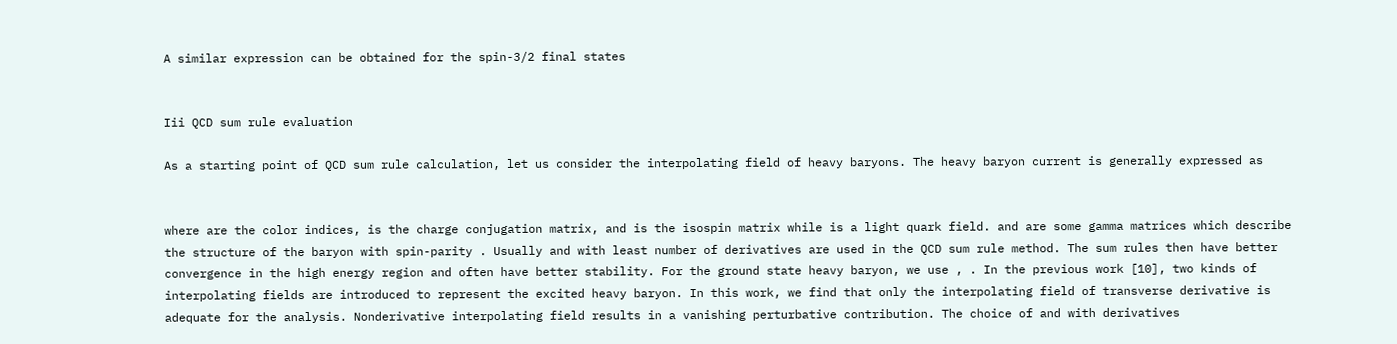A similar expression can be obtained for the spin-3/2 final states


Iii QCD sum rule evaluation

As a starting point of QCD sum rule calculation, let us consider the interpolating field of heavy baryons. The heavy baryon current is generally expressed as


where are the color indices, is the charge conjugation matrix, and is the isospin matrix while is a light quark field. and are some gamma matrices which describe the structure of the baryon with spin-parity . Usually and with least number of derivatives are used in the QCD sum rule method. The sum rules then have better convergence in the high energy region and often have better stability. For the ground state heavy baryon, we use , . In the previous work [10], two kinds of interpolating fields are introduced to represent the excited heavy baryon. In this work, we find that only the interpolating field of transverse derivative is adequate for the analysis. Nonderivative interpolating field results in a vanishing perturbative contribution. The choice of and with derivatives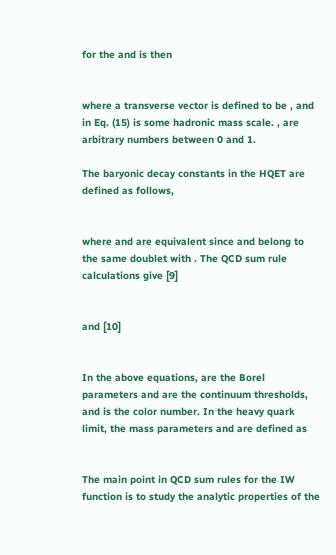for the and is then


where a transverse vector is defined to be , and in Eq. (15) is some hadronic mass scale. , are arbitrary numbers between 0 and 1.

The baryonic decay constants in the HQET are defined as follows,


where and are equivalent since and belong to the same doublet with . The QCD sum rule calculations give [9]


and [10]


In the above equations, are the Borel parameters and are the continuum thresholds, and is the color number. In the heavy quark limit, the mass parameters and are defined as


The main point in QCD sum rules for the IW function is to study the analytic properties of the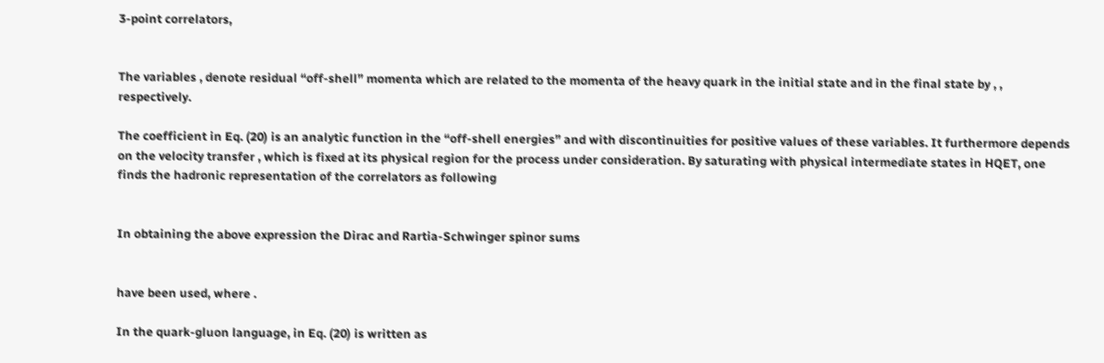3-point correlators,


The variables , denote residual “off-shell” momenta which are related to the momenta of the heavy quark in the initial state and in the final state by , , respectively.

The coefficient in Eq. (20) is an analytic function in the “off-shell energies” and with discontinuities for positive values of these variables. It furthermore depends on the velocity transfer , which is fixed at its physical region for the process under consideration. By saturating with physical intermediate states in HQET, one finds the hadronic representation of the correlators as following


In obtaining the above expression the Dirac and Rartia-Schwinger spinor sums


have been used, where .

In the quark-gluon language, in Eq. (20) is written as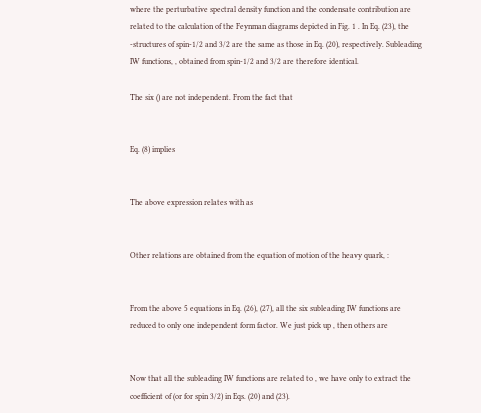where the perturbative spectral density function and the condensate contribution are related to the calculation of the Feynman diagrams depicted in Fig. 1 . In Eq. (23), the -structures of spin-1/2 and 3/2 are the same as those in Eq. (20), respectively. Subleading IW functions, , obtained from spin-1/2 and 3/2 are therefore identical.

The six () are not independent. From the fact that


Eq. (8) implies


The above expression relates with as


Other relations are obtained from the equation of motion of the heavy quark, :


From the above 5 equations in Eq. (26), (27), all the six subleading IW functions are reduced to only one independent form factor. We just pick up , then others are


Now that all the subleading IW functions are related to , we have only to extract the coefficient of (or for spin 3/2) in Eqs. (20) and (23).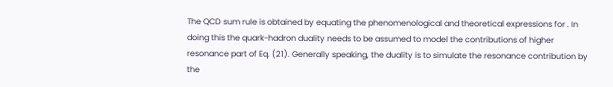The QCD sum rule is obtained by equating the phenomenological and theoretical expressions for . In doing this the quark-hadron duality needs to be assumed to model the contributions of higher resonance part of Eq. (21). Generally speaking, the duality is to simulate the resonance contribution by the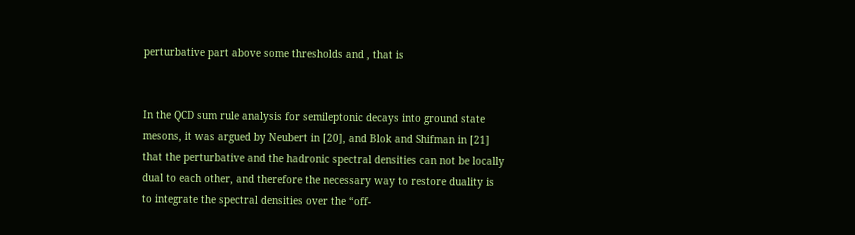perturbative part above some thresholds and , that is


In the QCD sum rule analysis for semileptonic decays into ground state mesons, it was argued by Neubert in [20], and Blok and Shifman in [21] that the perturbative and the hadronic spectral densities can not be locally dual to each other, and therefore the necessary way to restore duality is to integrate the spectral densities over the “off-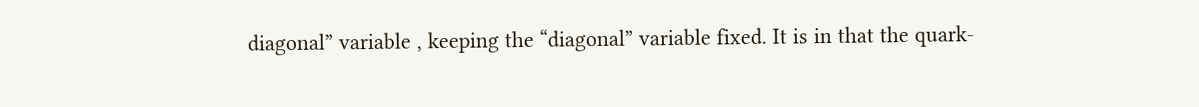diagonal” variable , keeping the “diagonal” variable fixed. It is in that the quark-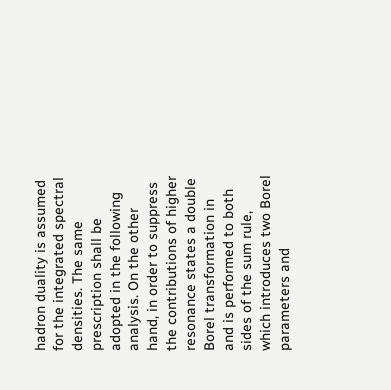hadron duality is assumed for the integrated spectral densities. The same prescription shall be adopted in the following analysis. On the other hand, in order to suppress the contributions of higher resonance states a double Borel transformation in and is performed to both sides of the sum rule, which introduces two Borel parameters and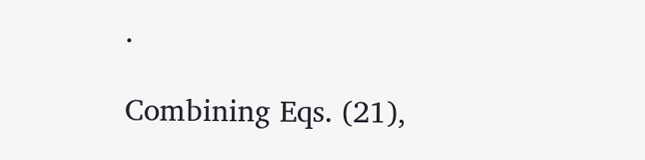.

Combining Eqs. (21),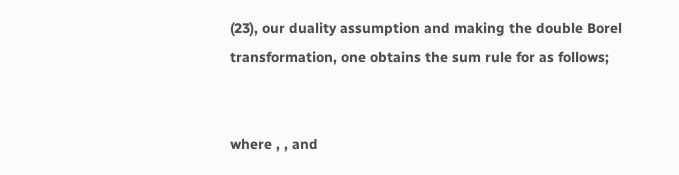(23), our duality assumption and making the double Borel transformation, one obtains the sum rule for as follows;


where , , and